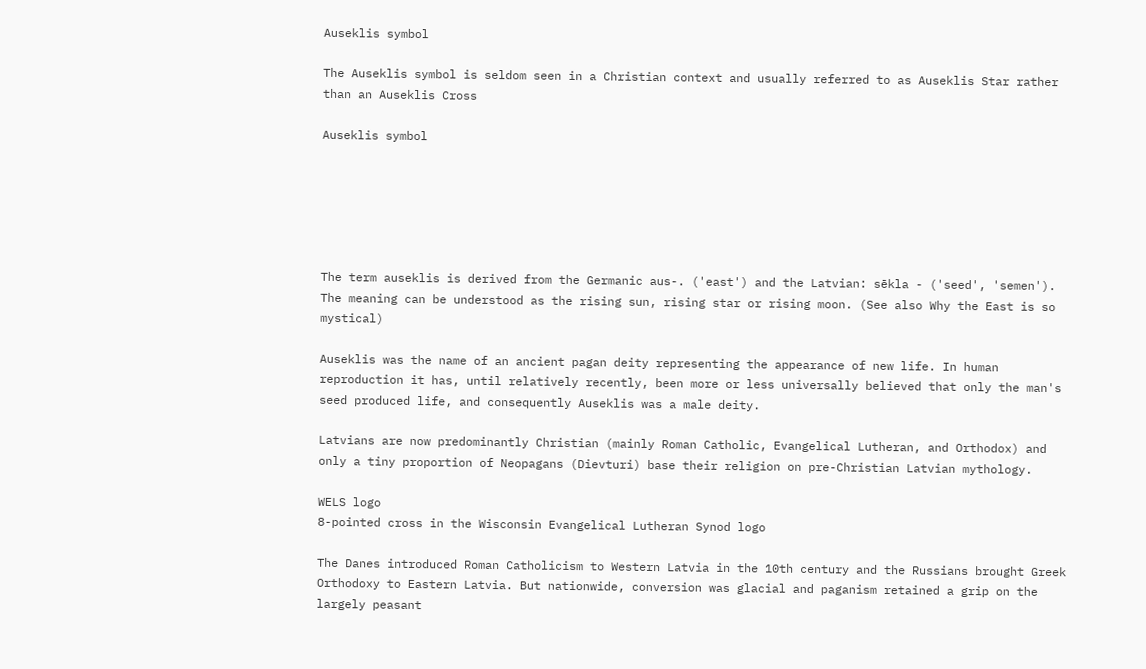Auseklis symbol

The Auseklis symbol is seldom seen in a Christian context and usually referred to as Auseklis Star rather than an Auseklis Cross

Auseklis symbol






The term auseklis is derived from the Germanic aus-. ('east') and the Latvian: sēkla - ('seed', 'semen'). The meaning can be understood as the rising sun, rising star or rising moon. (See also Why the East is so mystical)

Auseklis was the name of an ancient pagan deity representing the appearance of new life. In human reproduction it has, until relatively recently, been more or less universally believed that only the man's seed produced life, and consequently Auseklis was a male deity.

Latvians are now predominantly Christian (mainly Roman Catholic, Evangelical Lutheran, and Orthodox) and only a tiny proportion of Neopagans (Dievturi) base their religion on pre-Christian Latvian mythology.

WELS logo
8-pointed cross in the Wisconsin Evangelical Lutheran Synod logo

The Danes introduced Roman Catholicism to Western Latvia in the 10th century and the Russians brought Greek Orthodoxy to Eastern Latvia. But nationwide, conversion was glacial and paganism retained a grip on the largely peasant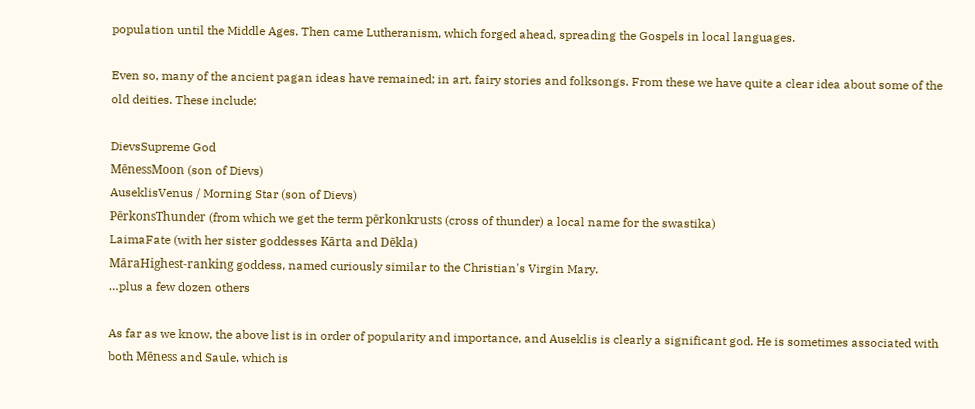population until the Middle Ages. Then came Lutheranism, which forged ahead, spreading the Gospels in local languages.

Even so, many of the ancient pagan ideas have remained; in art, fairy stories and folksongs. From these we have quite a clear idea about some of the old deities. These include:

DievsSupreme God
MēnessMoon (son of Dievs)
AuseklisVenus / Morning Star (son of Dievs)
PērkonsThunder (from which we get the term pērkonkrusts (cross of thunder) a local name for the swastika)
LaimaFate (with her sister goddesses Kārta and Dēkla)
MāraHighest-ranking goddess, named curiously similar to the Christian's Virgin Mary.
…plus a few dozen others

As far as we know, the above list is in order of popularity and importance, and Auseklis is clearly a significant god. He is sometimes associated with both Mēness and Saule, which is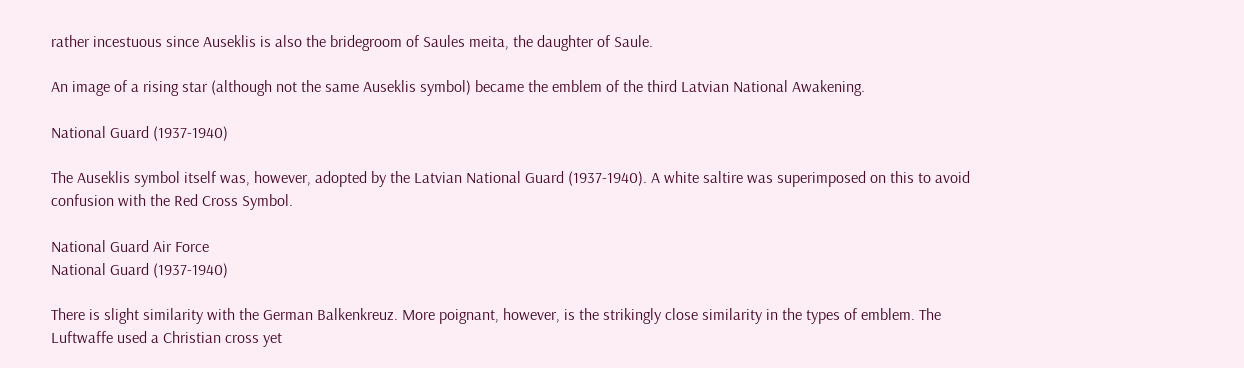rather incestuous since Auseklis is also the bridegroom of Saules meita, the daughter of Saule.

An image of a rising star (although not the same Auseklis symbol) became the emblem of the third Latvian National Awakening.

National Guard (1937-1940)

The Auseklis symbol itself was, however, adopted by the Latvian National Guard (1937-1940). A white saltire was superimposed on this to avoid confusion with the Red Cross Symbol.

National Guard Air Force
National Guard (1937-1940)

There is slight similarity with the German Balkenkreuz. More poignant, however, is the strikingly close similarity in the types of emblem. The Luftwaffe used a Christian cross yet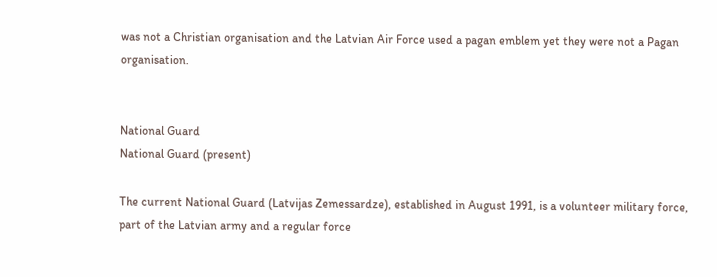was not a Christian organisation and the Latvian Air Force used a pagan emblem yet they were not a Pagan organisation.


National Guard
National Guard (present)

The current National Guard (Latvijas Zemessardze), established in August 1991, is a volunteer military force, part of the Latvian army and a regular force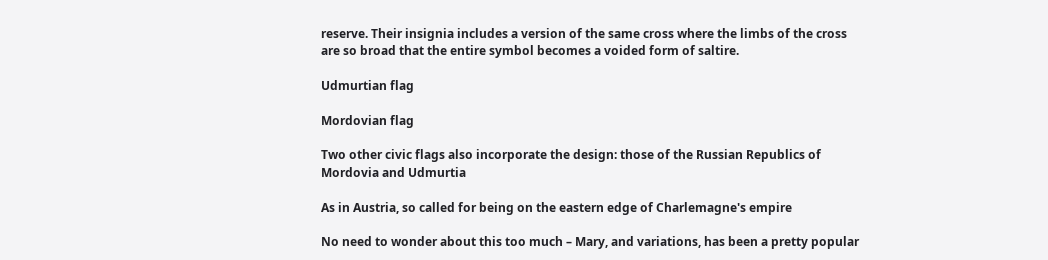reserve. Their insignia includes a version of the same cross where the limbs of the cross are so broad that the entire symbol becomes a voided form of saltire.

Udmurtian flag

Mordovian flag

Two other civic flags also incorporate the design: those of the Russian Republics of Mordovia and Udmurtia

As in Austria, so called for being on the eastern edge of Charlemagne's empire

No need to wonder about this too much – Mary, and variations, has been a pretty popular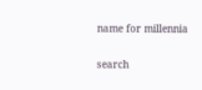name for millennia


search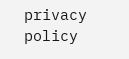privacy policy